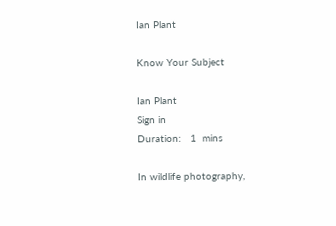Ian Plant

Know Your Subject

Ian Plant
Sign in
Duration:   1  mins

In wildlife photography,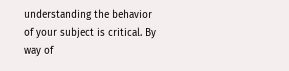understanding the behavior of your subject is critical. By way of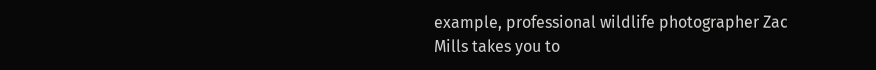example, professional wildlife photographer Zac Mills takes you to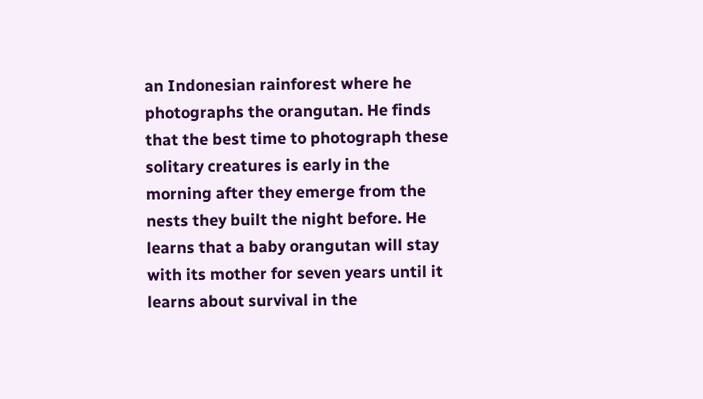an Indonesian rainforest where he photographs the orangutan. He finds that the best time to photograph these solitary creatures is early in the morning after they emerge from the nests they built the night before. He learns that a baby orangutan will stay with its mother for seven years until it learns about survival in the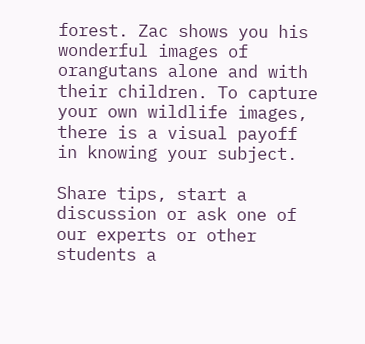forest. Zac shows you his wonderful images of orangutans alone and with their children. To capture your own wildlife images, there is a visual payoff in knowing your subject.

Share tips, start a discussion or ask one of our experts or other students a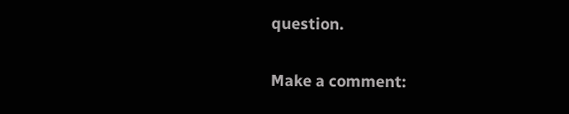question.

Make a comment: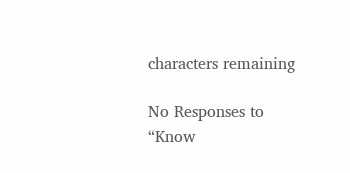characters remaining

No Responses to “Know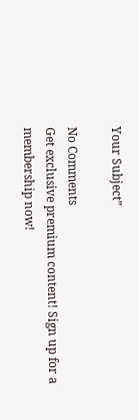Your Subject”

No Comments
Get exclusive premium content! Sign up for a membership now!